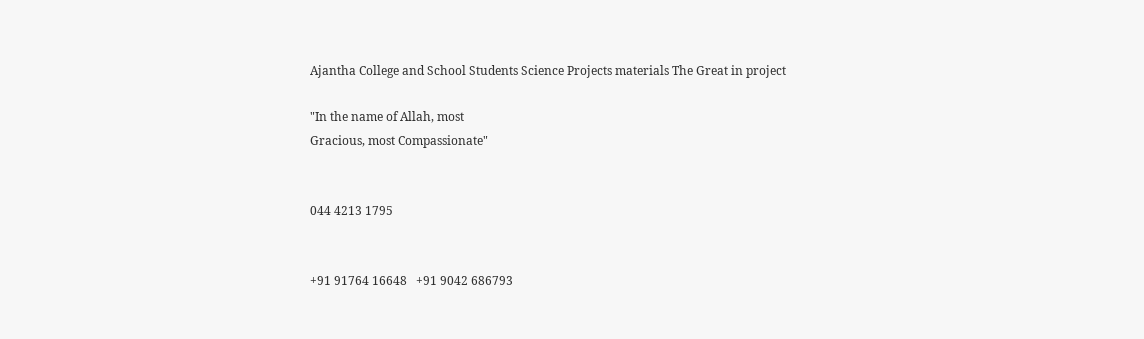Ajantha College and School Students Science Projects materials The Great in project

"In the name of Allah, most
Gracious, most Compassionate"


044 4213 1795


+91 91764 16648   +91 9042 686793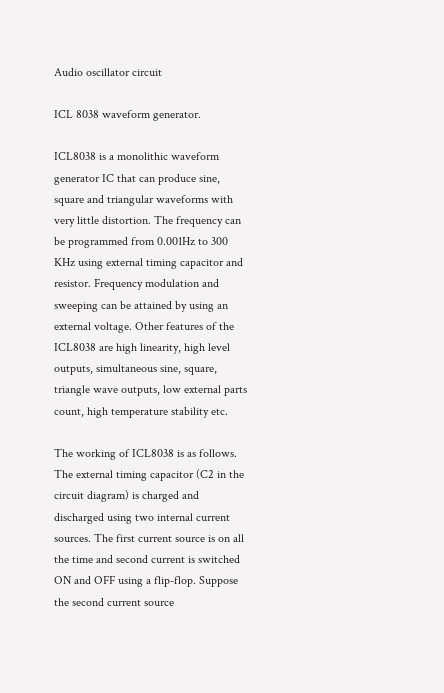Audio oscillator circuit

ICL 8038 waveform generator.

ICL8038 is a monolithic waveform generator IC that can produce sine, square and triangular waveforms with very little distortion. The frequency can be programmed from 0.001Hz to 300 KHz using external timing capacitor and resistor. Frequency modulation and sweeping can be attained by using an external voltage. Other features of the ICL8038 are high linearity, high level outputs, simultaneous sine, square, triangle wave outputs, low external parts count, high temperature stability etc.

The working of ICL8038 is as follows. The external timing capacitor (C2 in the circuit diagram) is charged and discharged using two internal current sources. The first current source is on all the time and second current is switched ON and OFF using a flip-flop. Suppose the second current source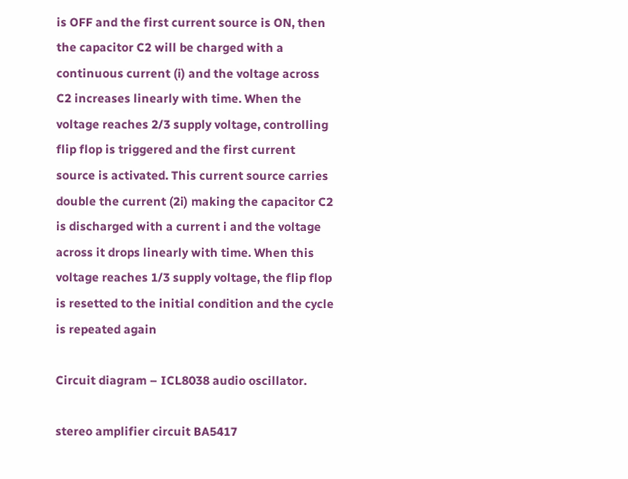is OFF and the first current source is ON, then the capacitor C2 will be charged with a continuous current (i) and the voltage across C2 increases linearly with time. When the voltage reaches 2/3 supply voltage, controlling flip flop is triggered and the first current source is activated. This current source carries double the current (2i) making the capacitor C2 is discharged with a current i and the voltage across it drops linearly with time. When this voltage reaches 1/3 supply voltage, the flip flop is resetted to the initial condition and the cycle is repeated again

Circuit diagram – ICL8038 audio oscillator.

stereo amplifier circuit BA5417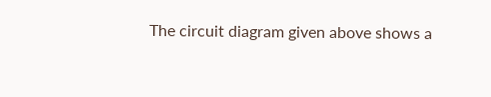The circuit diagram given above shows a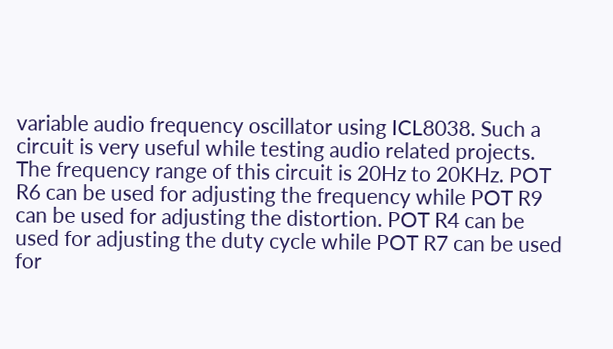variable audio frequency oscillator using ICL8038. Such a circuit is very useful while testing audio related projects. The frequency range of this circuit is 20Hz to 20KHz. POT R6 can be used for adjusting the frequency while POT R9 can be used for adjusting the distortion. POT R4 can be used for adjusting the duty cycle while POT R7 can be used for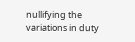nullifying the variations in duty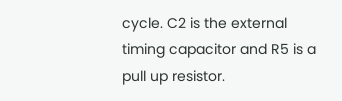cycle. C2 is the external timing capacitor and R5 is a pull up resistor.